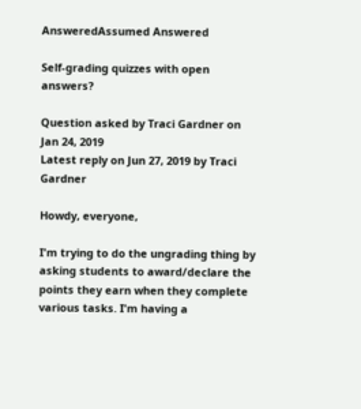AnsweredAssumed Answered

Self-grading quizzes with open answers?

Question asked by Traci Gardner on Jan 24, 2019
Latest reply on Jun 27, 2019 by Traci Gardner

Howdy, everyone,

I'm trying to do the ungrading thing by asking students to award/declare the points they earn when they complete various tasks. I'm having a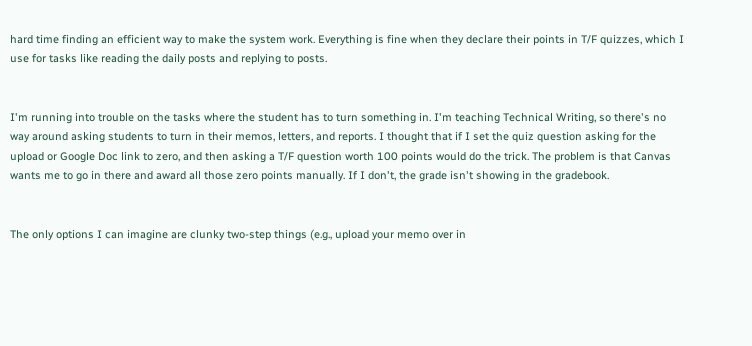hard time finding an efficient way to make the system work. Everything is fine when they declare their points in T/F quizzes, which I use for tasks like reading the daily posts and replying to posts.


I'm running into trouble on the tasks where the student has to turn something in. I'm teaching Technical Writing, so there's no way around asking students to turn in their memos, letters, and reports. I thought that if I set the quiz question asking for the upload or Google Doc link to zero, and then asking a T/F question worth 100 points would do the trick. The problem is that Canvas wants me to go in there and award all those zero points manually. If I don't, the grade isn't showing in the gradebook.


The only options I can imagine are clunky two-step things (e.g., upload your memo over in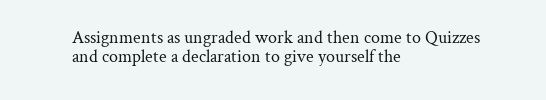Assignments as ungraded work and then come to Quizzes and complete a declaration to give yourself the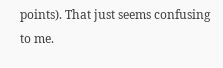points). That just seems confusing to me.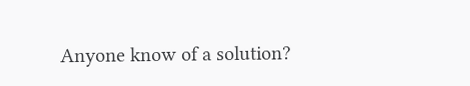Anyone know of a solution?